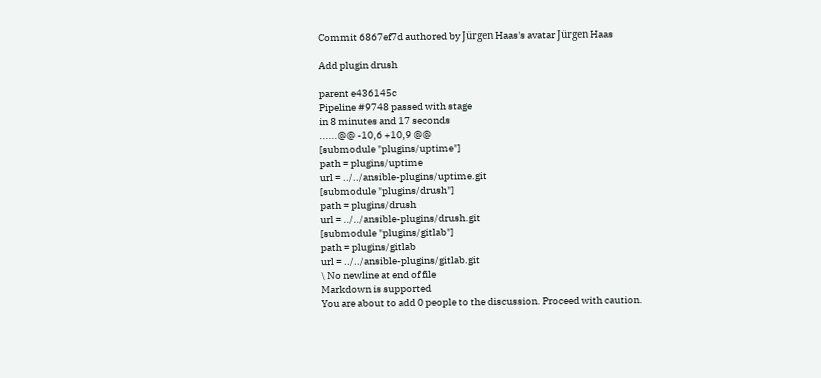Commit 6867ef7d authored by Jürgen Haas's avatar Jürgen Haas

Add plugin drush

parent e436145c
Pipeline #9748 passed with stage
in 8 minutes and 17 seconds
......@@ -10,6 +10,9 @@
[submodule "plugins/uptime"]
path = plugins/uptime
url = ../../ansible-plugins/uptime.git
[submodule "plugins/drush"]
path = plugins/drush
url = ../../ansible-plugins/drush.git
[submodule "plugins/gitlab"]
path = plugins/gitlab
url = ../../ansible-plugins/gitlab.git
\ No newline at end of file
Markdown is supported
You are about to add 0 people to the discussion. Proceed with caution.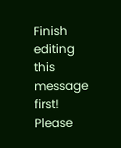Finish editing this message first!
Please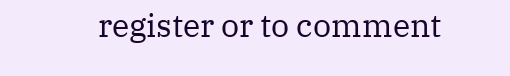register or to comment